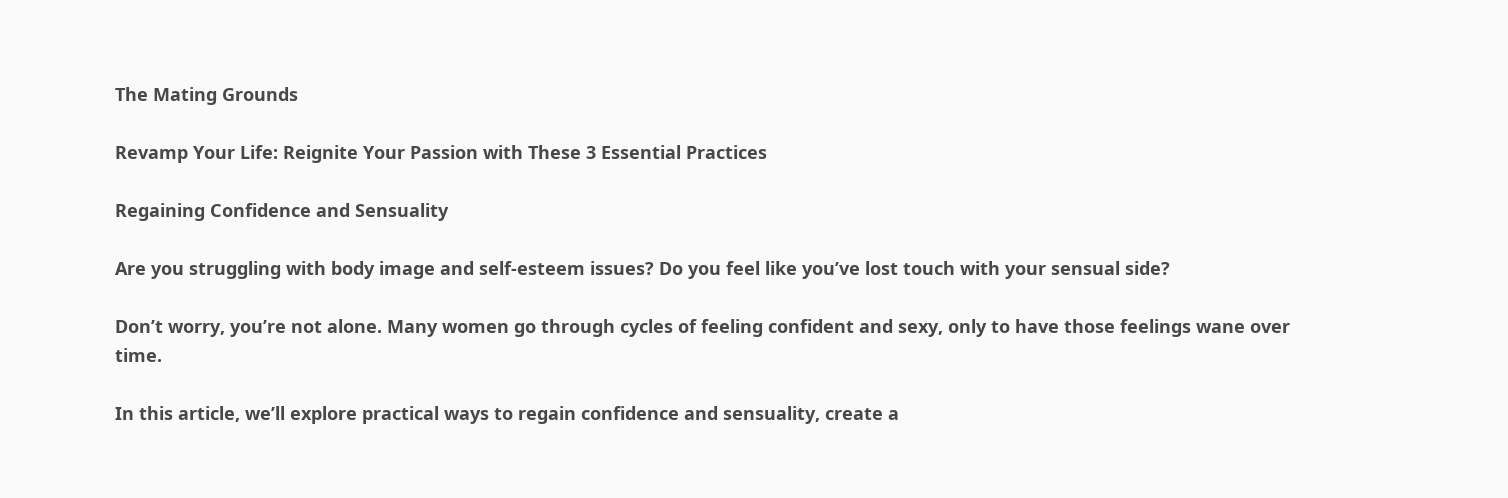The Mating Grounds

Revamp Your Life: Reignite Your Passion with These 3 Essential Practices

Regaining Confidence and Sensuality

Are you struggling with body image and self-esteem issues? Do you feel like you’ve lost touch with your sensual side?

Don’t worry, you’re not alone. Many women go through cycles of feeling confident and sexy, only to have those feelings wane over time.

In this article, we’ll explore practical ways to regain confidence and sensuality, create a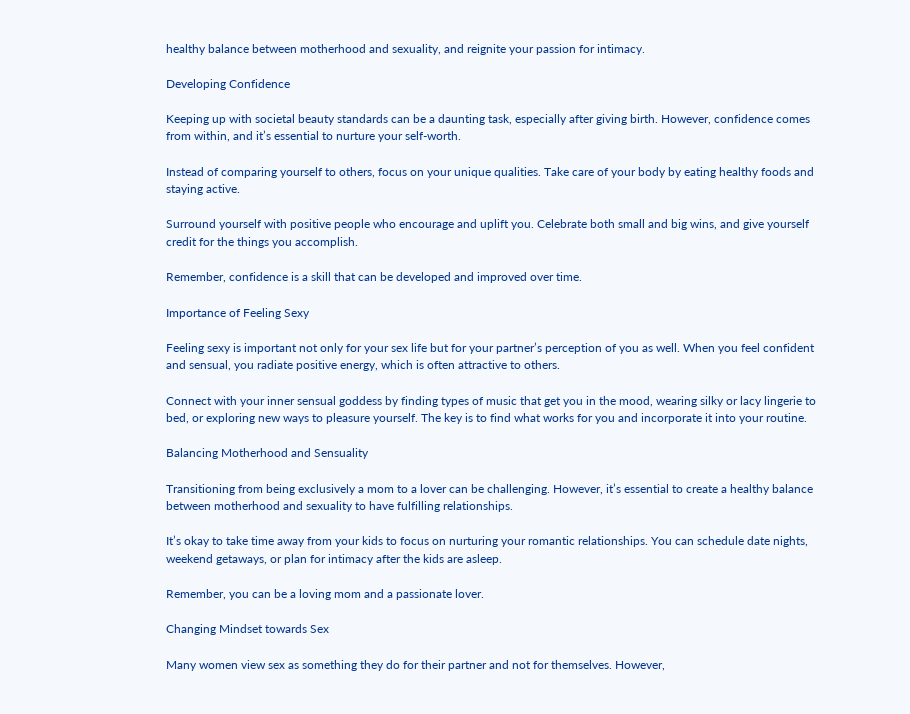healthy balance between motherhood and sexuality, and reignite your passion for intimacy.

Developing Confidence

Keeping up with societal beauty standards can be a daunting task, especially after giving birth. However, confidence comes from within, and it’s essential to nurture your self-worth.

Instead of comparing yourself to others, focus on your unique qualities. Take care of your body by eating healthy foods and staying active.

Surround yourself with positive people who encourage and uplift you. Celebrate both small and big wins, and give yourself credit for the things you accomplish.

Remember, confidence is a skill that can be developed and improved over time.

Importance of Feeling Sexy

Feeling sexy is important not only for your sex life but for your partner’s perception of you as well. When you feel confident and sensual, you radiate positive energy, which is often attractive to others.

Connect with your inner sensual goddess by finding types of music that get you in the mood, wearing silky or lacy lingerie to bed, or exploring new ways to pleasure yourself. The key is to find what works for you and incorporate it into your routine.

Balancing Motherhood and Sensuality

Transitioning from being exclusively a mom to a lover can be challenging. However, it’s essential to create a healthy balance between motherhood and sexuality to have fulfilling relationships.

It’s okay to take time away from your kids to focus on nurturing your romantic relationships. You can schedule date nights, weekend getaways, or plan for intimacy after the kids are asleep.

Remember, you can be a loving mom and a passionate lover.

Changing Mindset towards Sex

Many women view sex as something they do for their partner and not for themselves. However,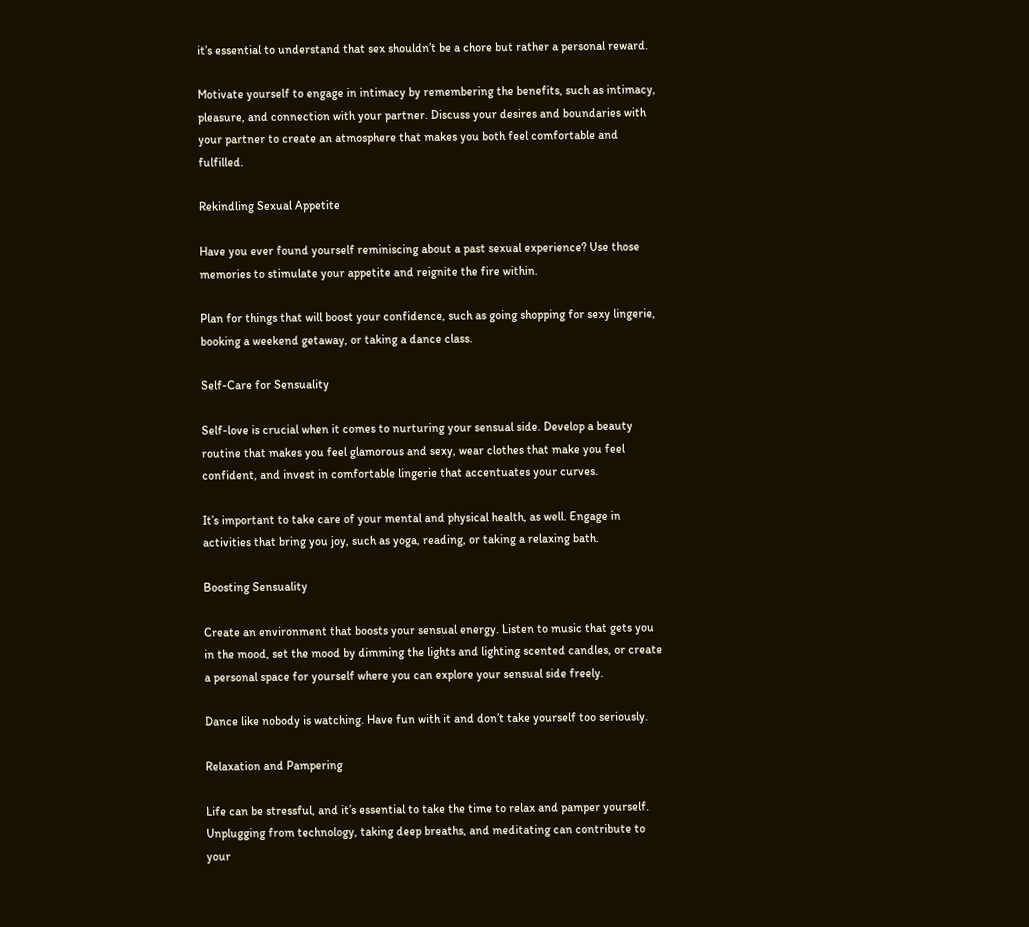it’s essential to understand that sex shouldn’t be a chore but rather a personal reward.

Motivate yourself to engage in intimacy by remembering the benefits, such as intimacy, pleasure, and connection with your partner. Discuss your desires and boundaries with your partner to create an atmosphere that makes you both feel comfortable and fulfilled.

Rekindling Sexual Appetite

Have you ever found yourself reminiscing about a past sexual experience? Use those memories to stimulate your appetite and reignite the fire within.

Plan for things that will boost your confidence, such as going shopping for sexy lingerie, booking a weekend getaway, or taking a dance class.

Self-Care for Sensuality

Self-love is crucial when it comes to nurturing your sensual side. Develop a beauty routine that makes you feel glamorous and sexy, wear clothes that make you feel confident, and invest in comfortable lingerie that accentuates your curves.

It’s important to take care of your mental and physical health, as well. Engage in activities that bring you joy, such as yoga, reading, or taking a relaxing bath.

Boosting Sensuality

Create an environment that boosts your sensual energy. Listen to music that gets you in the mood, set the mood by dimming the lights and lighting scented candles, or create a personal space for yourself where you can explore your sensual side freely.

Dance like nobody is watching. Have fun with it and don’t take yourself too seriously.

Relaxation and Pampering

Life can be stressful, and it’s essential to take the time to relax and pamper yourself. Unplugging from technology, taking deep breaths, and meditating can contribute to your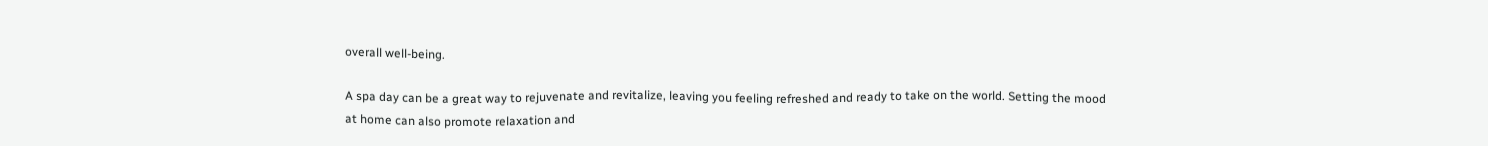overall well-being.

A spa day can be a great way to rejuvenate and revitalize, leaving you feeling refreshed and ready to take on the world. Setting the mood at home can also promote relaxation and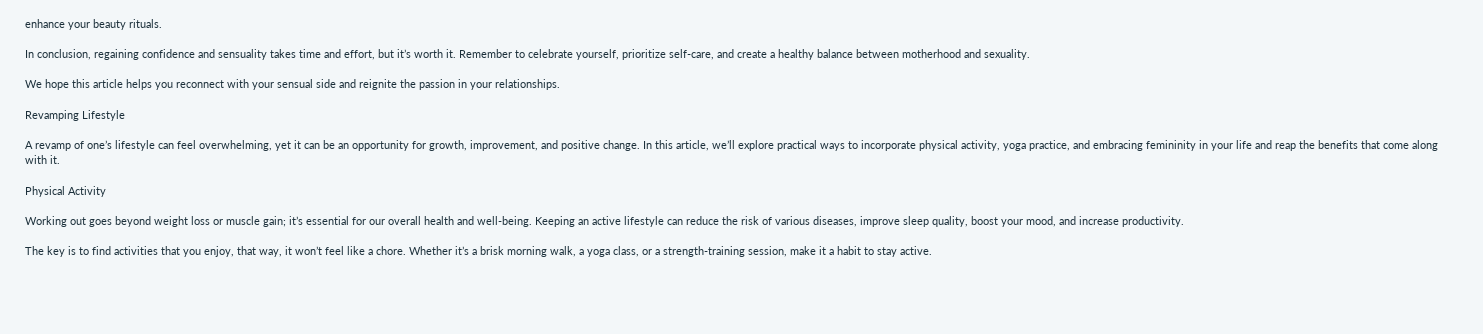enhance your beauty rituals.

In conclusion, regaining confidence and sensuality takes time and effort, but it’s worth it. Remember to celebrate yourself, prioritize self-care, and create a healthy balance between motherhood and sexuality.

We hope this article helps you reconnect with your sensual side and reignite the passion in your relationships.

Revamping Lifestyle

A revamp of one’s lifestyle can feel overwhelming, yet it can be an opportunity for growth, improvement, and positive change. In this article, we’ll explore practical ways to incorporate physical activity, yoga practice, and embracing femininity in your life and reap the benefits that come along with it.

Physical Activity

Working out goes beyond weight loss or muscle gain; it’s essential for our overall health and well-being. Keeping an active lifestyle can reduce the risk of various diseases, improve sleep quality, boost your mood, and increase productivity.

The key is to find activities that you enjoy, that way, it won’t feel like a chore. Whether it’s a brisk morning walk, a yoga class, or a strength-training session, make it a habit to stay active.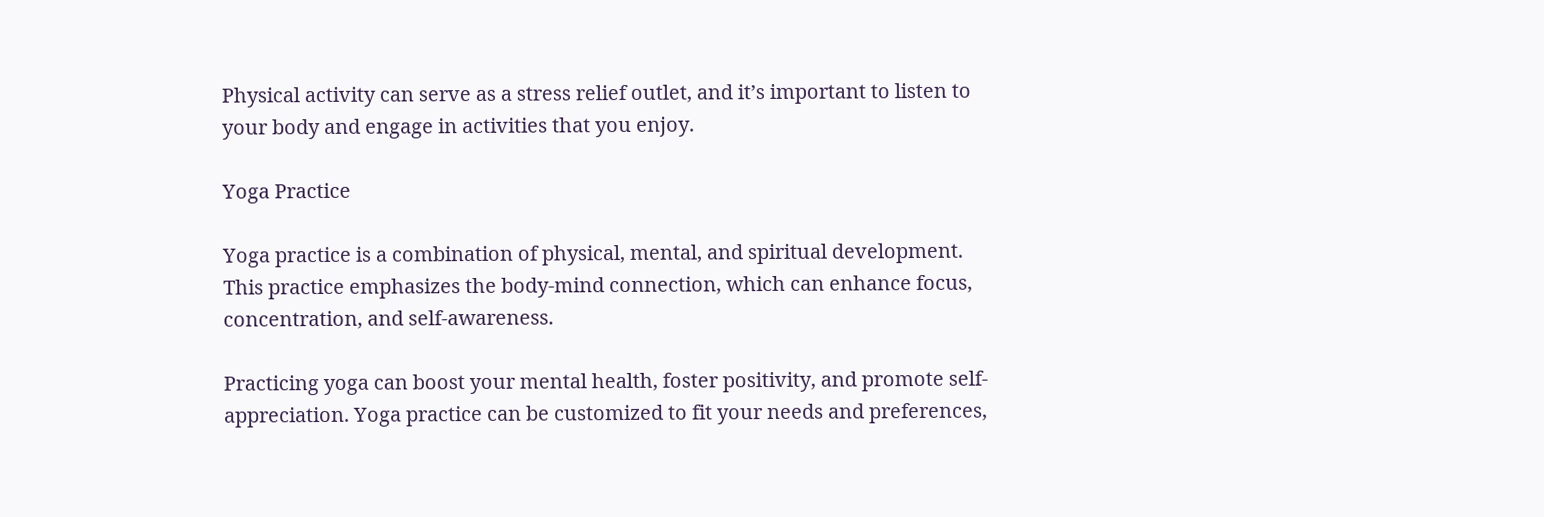Physical activity can serve as a stress relief outlet, and it’s important to listen to your body and engage in activities that you enjoy.

Yoga Practice

Yoga practice is a combination of physical, mental, and spiritual development. This practice emphasizes the body-mind connection, which can enhance focus, concentration, and self-awareness.

Practicing yoga can boost your mental health, foster positivity, and promote self-appreciation. Yoga practice can be customized to fit your needs and preferences,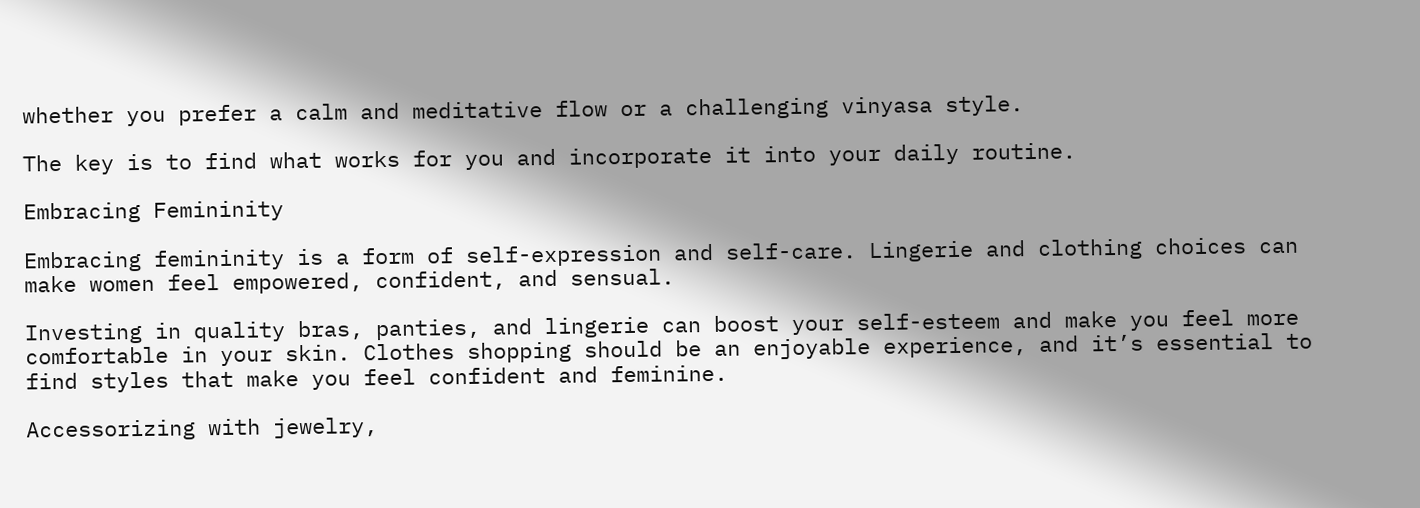whether you prefer a calm and meditative flow or a challenging vinyasa style.

The key is to find what works for you and incorporate it into your daily routine.

Embracing Femininity

Embracing femininity is a form of self-expression and self-care. Lingerie and clothing choices can make women feel empowered, confident, and sensual.

Investing in quality bras, panties, and lingerie can boost your self-esteem and make you feel more comfortable in your skin. Clothes shopping should be an enjoyable experience, and it’s essential to find styles that make you feel confident and feminine.

Accessorizing with jewelry,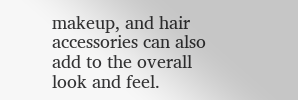makeup, and hair accessories can also add to the overall look and feel.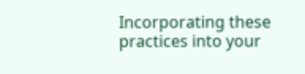Incorporating these practices into your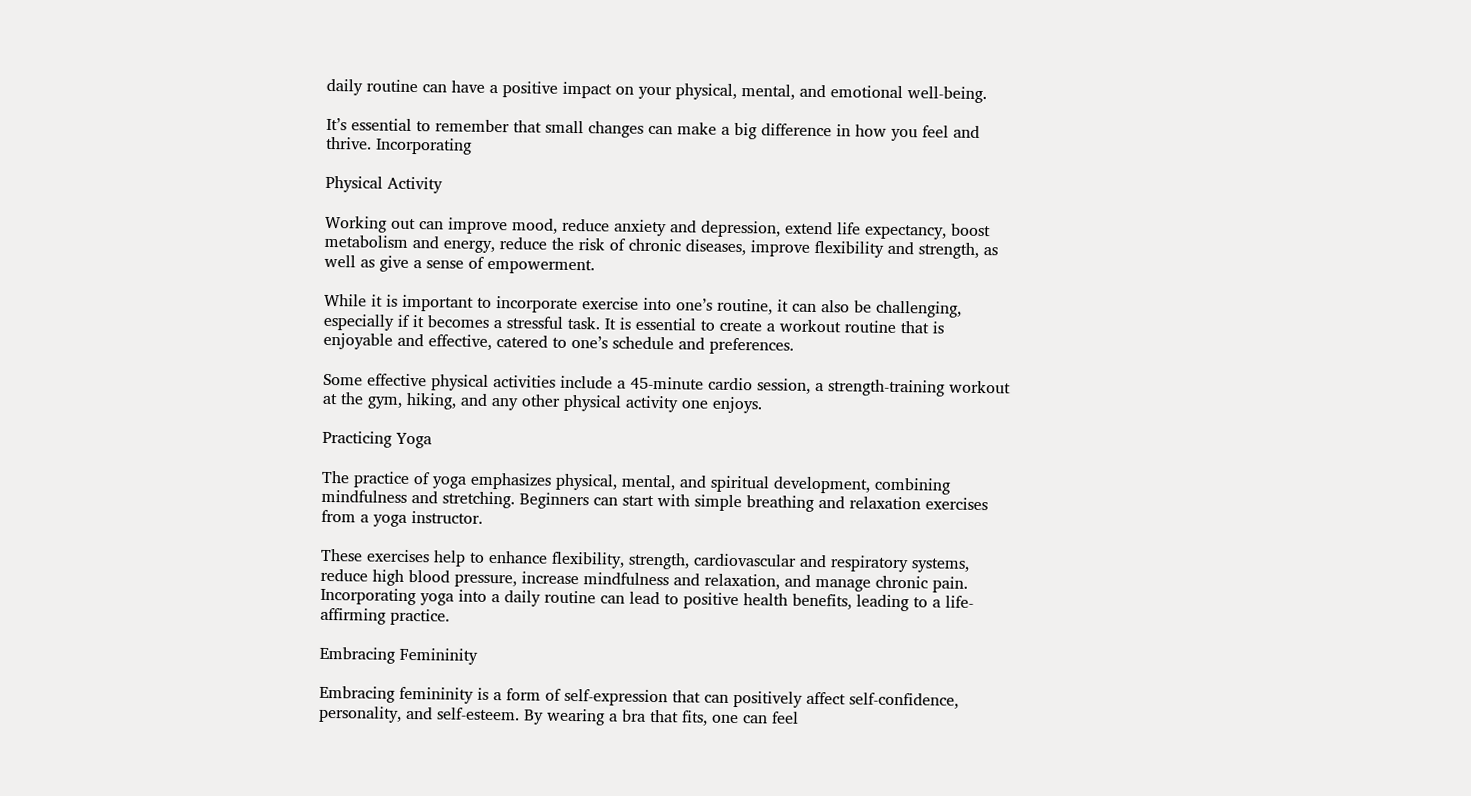daily routine can have a positive impact on your physical, mental, and emotional well-being.

It’s essential to remember that small changes can make a big difference in how you feel and thrive. Incorporating

Physical Activity

Working out can improve mood, reduce anxiety and depression, extend life expectancy, boost metabolism and energy, reduce the risk of chronic diseases, improve flexibility and strength, as well as give a sense of empowerment.

While it is important to incorporate exercise into one’s routine, it can also be challenging, especially if it becomes a stressful task. It is essential to create a workout routine that is enjoyable and effective, catered to one’s schedule and preferences.

Some effective physical activities include a 45-minute cardio session, a strength-training workout at the gym, hiking, and any other physical activity one enjoys.

Practicing Yoga

The practice of yoga emphasizes physical, mental, and spiritual development, combining mindfulness and stretching. Beginners can start with simple breathing and relaxation exercises from a yoga instructor.

These exercises help to enhance flexibility, strength, cardiovascular and respiratory systems, reduce high blood pressure, increase mindfulness and relaxation, and manage chronic pain. Incorporating yoga into a daily routine can lead to positive health benefits, leading to a life-affirming practice.

Embracing Femininity

Embracing femininity is a form of self-expression that can positively affect self-confidence, personality, and self-esteem. By wearing a bra that fits, one can feel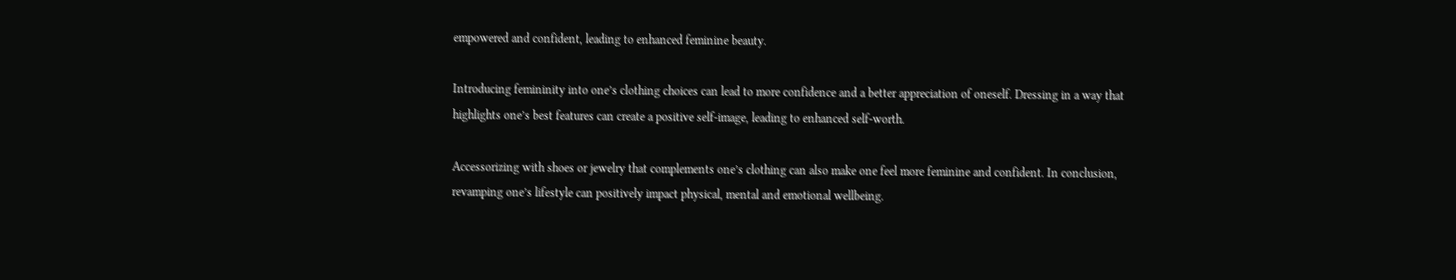empowered and confident, leading to enhanced feminine beauty.

Introducing femininity into one’s clothing choices can lead to more confidence and a better appreciation of oneself. Dressing in a way that highlights one’s best features can create a positive self-image, leading to enhanced self-worth.

Accessorizing with shoes or jewelry that complements one’s clothing can also make one feel more feminine and confident. In conclusion, revamping one’s lifestyle can positively impact physical, mental and emotional wellbeing.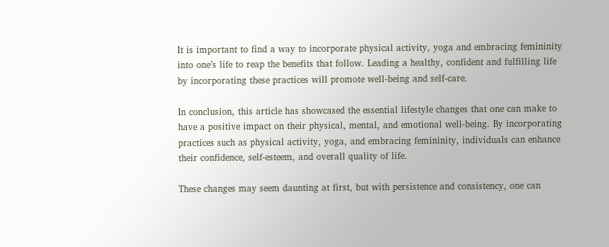It is important to find a way to incorporate physical activity, yoga and embracing femininity into one’s life to reap the benefits that follow. Leading a healthy, confident and fulfilling life by incorporating these practices will promote well-being and self-care.

In conclusion, this article has showcased the essential lifestyle changes that one can make to have a positive impact on their physical, mental, and emotional well-being. By incorporating practices such as physical activity, yoga, and embracing femininity, individuals can enhance their confidence, self-esteem, and overall quality of life.

These changes may seem daunting at first, but with persistence and consistency, one can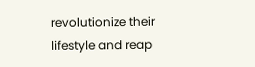revolutionize their lifestyle and reap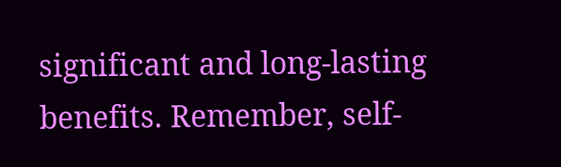significant and long-lasting benefits. Remember, self-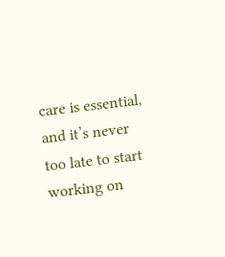care is essential, and it’s never too late to start working on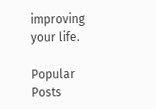improving your life.

Popular Posts